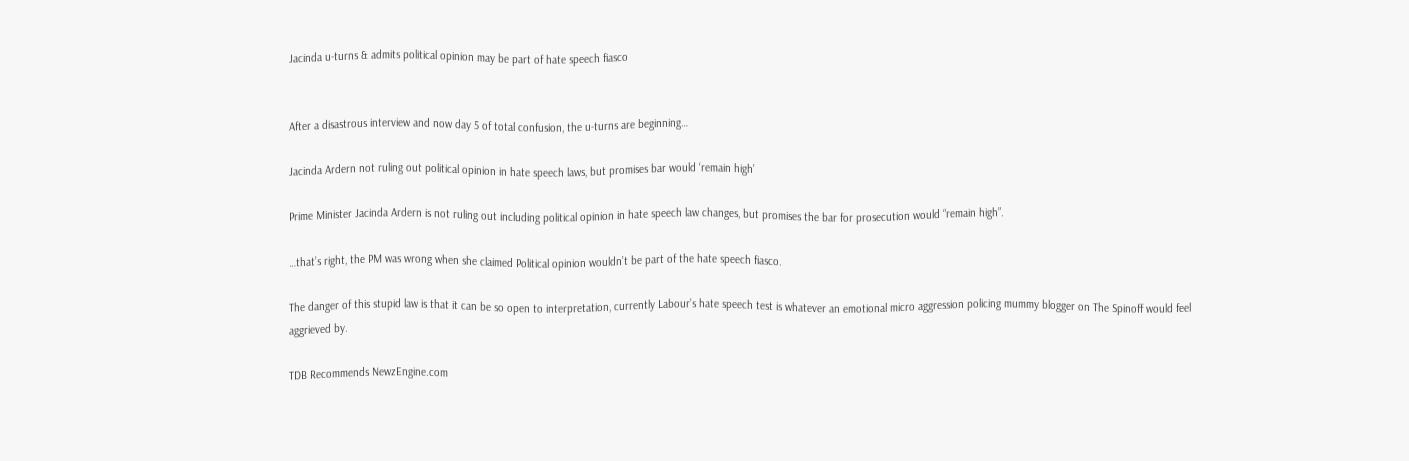Jacinda u-turns & admits political opinion may be part of hate speech fiasco


After a disastrous interview and now day 5 of total confusion, the u-turns are beginning…

Jacinda Ardern not ruling out political opinion in hate speech laws, but promises bar would ‘remain high’

Prime Minister Jacinda Ardern is not ruling out including political opinion in hate speech law changes, but promises the bar for prosecution would “remain high”.

…that’s right, the PM was wrong when she claimed Political opinion wouldn’t be part of the hate speech fiasco.

The danger of this stupid law is that it can be so open to interpretation, currently Labour’s hate speech test is whatever an emotional micro aggression policing mummy blogger on The Spinoff would feel aggrieved by.

TDB Recommends NewzEngine.com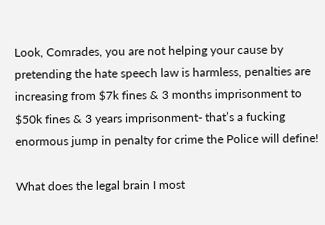Look, Comrades, you are not helping your cause by pretending the hate speech law is harmless, penalties are increasing from $7k fines & 3 months imprisonment to $50k fines & 3 years imprisonment- that’s a fucking enormous jump in penalty for crime the Police will define!

What does the legal brain I most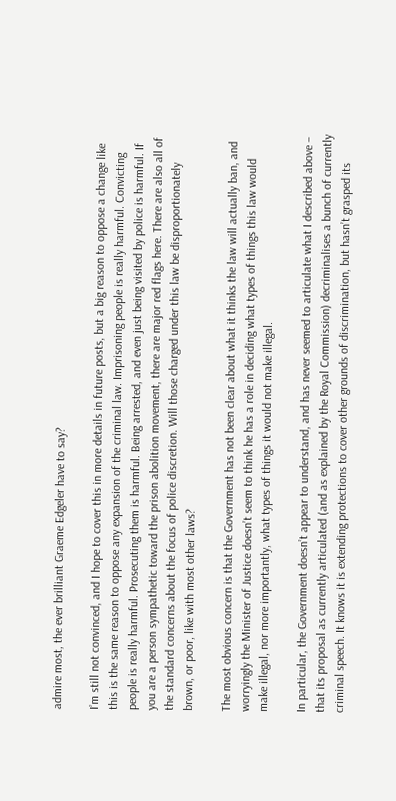admire most, the ever brilliant Graeme Edgeler have to say?

I’m still not convinced, and I hope to cover this in more details in future posts, but a big reason to oppose a change like this is the same reason to oppose any expansion of the criminal law. Imprisoning people is really harmful. Convicting people is really harmful. Prosecuting them is harmful. Being arrested, and even just being visited by police is harmful. If you are a person sympathetic toward the prison abolition movement, there are major red flags here. There are also all of the standard concerns about the focus of police discretion. Will those charged under this law be disproportionately brown, or poor, like with most other laws?

The most obvious concern is that the Government has not been clear about what it thinks the law will actually ban, and worryingly the Minister of Justice doesn’t seem to think he has a role in deciding what types of things this law would make illegal, nor more importantly, what types of things it would not make illegal.

In particular, the Government doesn’t appear to understand, and has never seemed to articulate what I described above – that its proposal as currently articulated (and as explained by the Royal Commission) decriminalises a bunch of currently criminal speech. It knows it is extending protections to cover other grounds of discrimination, but hasn’t grasped its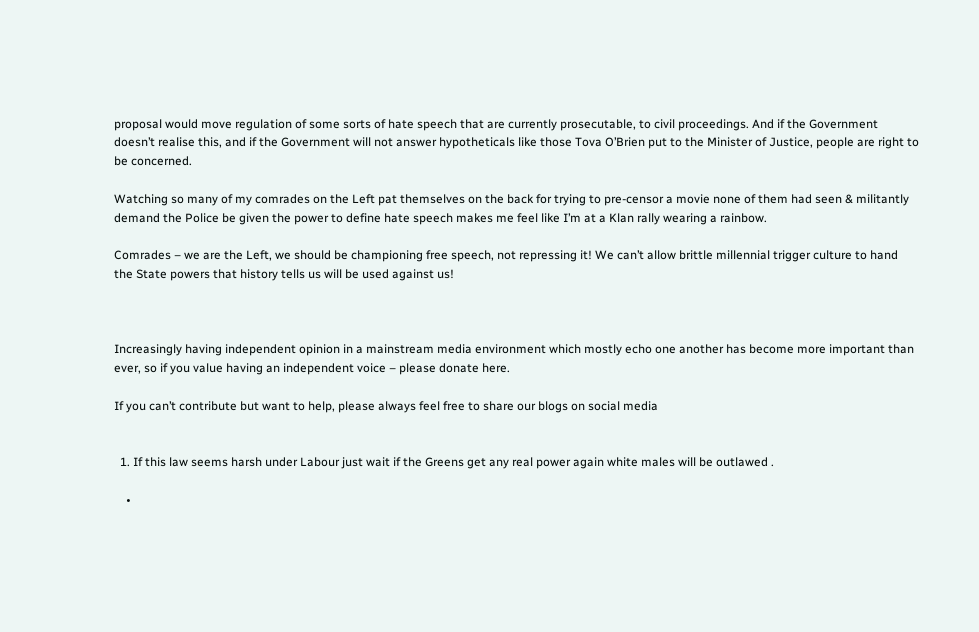proposal would move regulation of some sorts of hate speech that are currently prosecutable, to civil proceedings. And if the Government doesn’t realise this, and if the Government will not answer hypotheticals like those Tova O’Brien put to the Minister of Justice, people are right to be concerned.

Watching so many of my comrades on the Left pat themselves on the back for trying to pre-censor a movie none of them had seen & militantly demand the Police be given the power to define hate speech makes me feel like I’m at a Klan rally wearing a rainbow.

Comrades – we are the Left, we should be championing free speech, not repressing it! We can’t allow brittle millennial trigger culture to hand the State powers that history tells us will be used against us!



Increasingly having independent opinion in a mainstream media environment which mostly echo one another has become more important than ever, so if you value having an independent voice – please donate here.

If you can’t contribute but want to help, please always feel free to share our blogs on social media


  1. If this law seems harsh under Labour just wait if the Greens get any real power again white males will be outlawed .

    •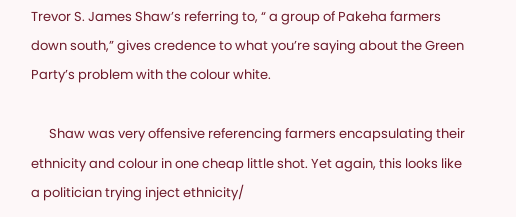Trevor S. James Shaw’s referring to, “ a group of Pakeha farmers down south,” gives credence to what you’re saying about the Green Party’s problem with the colour white.

      Shaw was very offensive referencing farmers encapsulating their ethnicity and colour in one cheap little shot. Yet again, this looks like a politician trying inject ethnicity/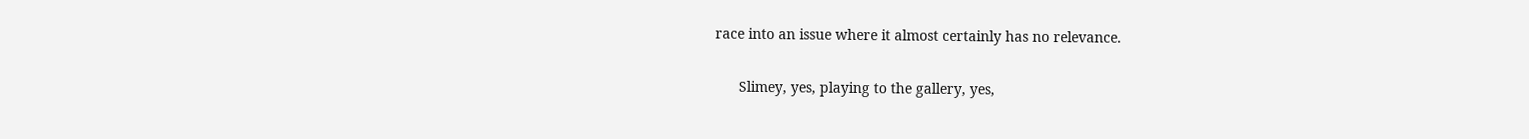race into an issue where it almost certainly has no relevance.

      Slimey, yes, playing to the gallery, yes,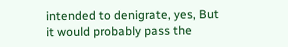intended to denigrate, yes, But it would probably pass the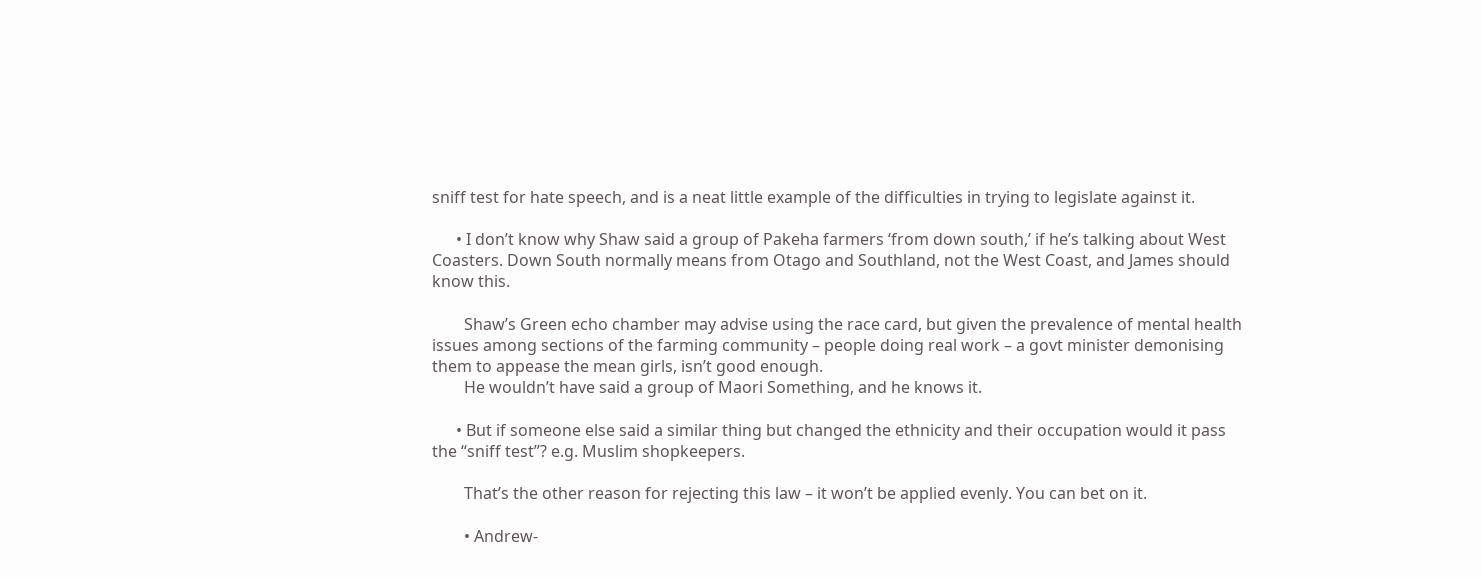sniff test for hate speech, and is a neat little example of the difficulties in trying to legislate against it.

      • I don’t know why Shaw said a group of Pakeha farmers ‘from down south,’ if he’s talking about West Coasters. Down South normally means from Otago and Southland, not the West Coast, and James should know this.

        Shaw’s Green echo chamber may advise using the race card, but given the prevalence of mental health issues among sections of the farming community – people doing real work – a govt minister demonising them to appease the mean girls, isn’t good enough.
        He wouldn’t have said a group of Maori Something, and he knows it.

      • But if someone else said a similar thing but changed the ethnicity and their occupation would it pass the “sniff test”? e.g. Muslim shopkeepers.

        That’s the other reason for rejecting this law – it won’t be applied evenly. You can bet on it.

        • Andrew-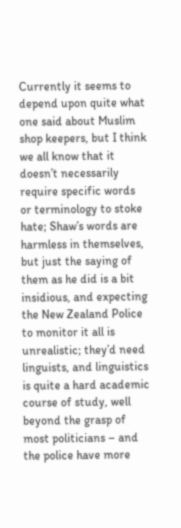Currently it seems to depend upon quite what one said about Muslim shop keepers, but I think we all know that it doesn’t necessarily require specific words or terminology to stoke hate; Shaw’s words are harmless in themselves, but just the saying of them as he did is a bit insidious, and expecting the New Zealand Police to monitor it all is unrealistic; they’d need linguists, and linguistics is quite a hard academic course of study, well beyond the grasp of most politicians – and the police have more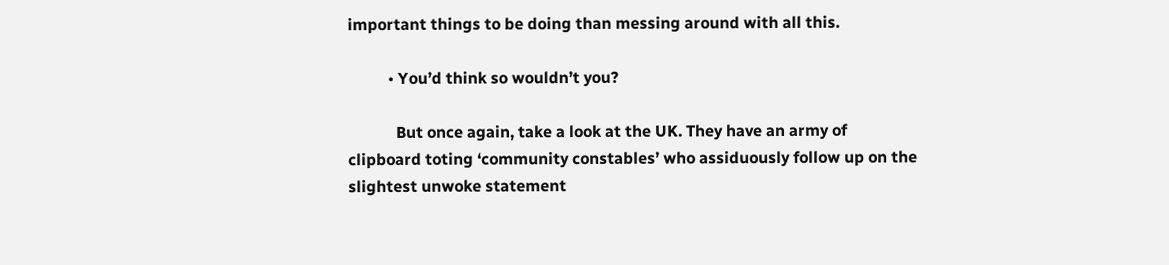important things to be doing than messing around with all this.

          • You’d think so wouldn’t you?

            But once again, take a look at the UK. They have an army of clipboard toting ‘community constables’ who assiduously follow up on the slightest unwoke statement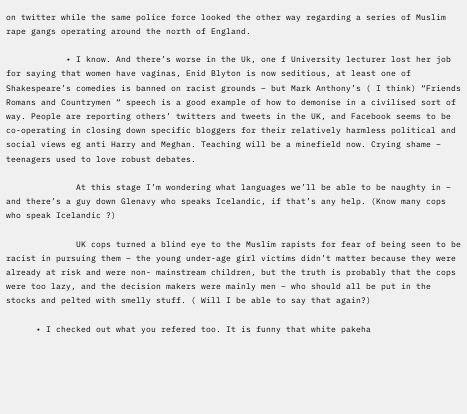on twitter while the same police force looked the other way regarding a series of Muslim rape gangs operating around the north of England.

            • I know. And there’s worse in the Uk, one f University lecturer lost her job for saying that women have vaginas, Enid Blyton is now seditious, at least one of Shakespeare’s comedies is banned on racist grounds – but Mark Anthony’s ( I think) “Friends Romans and Countrymen “ speech is a good example of how to demonise in a civilised sort of way. People are reporting others’ twitters and tweets in the UK, and Facebook seems to be co-operating in closing down specific bloggers for their relatively harmless political and social views eg anti Harry and Meghan. Teaching will be a minefield now. Crying shame – teenagers used to love robust debates.

              At this stage I’m wondering what languages we’ll be able to be naughty in – and there’s a guy down Glenavy who speaks Icelandic, if that’s any help. (Know many cops who speak Icelandic ?)

              UK cops turned a blind eye to the Muslim rapists for fear of being seen to be racist in pursuing them – the young under-age girl victims didn’t matter because they were already at risk and were non- mainstream children, but the truth is probably that the cops were too lazy, and the decision makers were mainly men – who should all be put in the stocks and pelted with smelly stuff. ( Will I be able to say that again?)

      • I checked out what you refered too. It is funny that white pakeha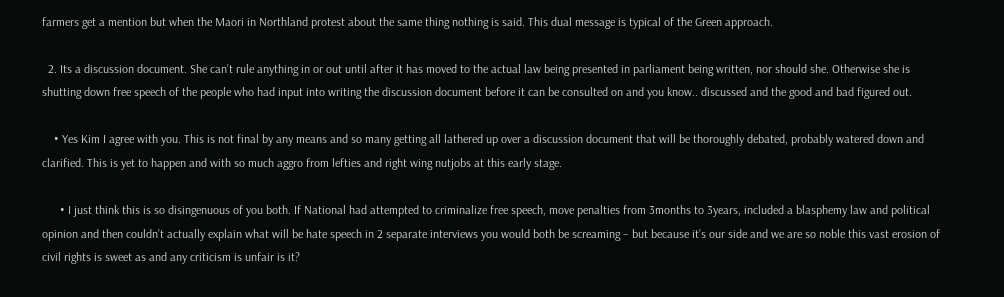farmers get a mention but when the Maori in Northland protest about the same thing nothing is said. This dual message is typical of the Green approach.

  2. Its a discussion document. She can’t rule anything in or out until after it has moved to the actual law being presented in parliament being written, nor should she. Otherwise she is shutting down free speech of the people who had input into writing the discussion document before it can be consulted on and you know.. discussed and the good and bad figured out.

    • Yes Kim I agree with you. This is not final by any means and so many getting all lathered up over a discussion document that will be thoroughly debated, probably watered down and clarified. This is yet to happen and with so much aggro from lefties and right wing nutjobs at this early stage.

      • I just think this is so disingenuous of you both. If National had attempted to criminalize free speech, move penalties from 3months to 3years, included a blasphemy law and political opinion and then couldn’t actually explain what will be hate speech in 2 separate interviews you would both be screaming – but because it’s our side and we are so noble this vast erosion of civil rights is sweet as and any criticism is unfair is it?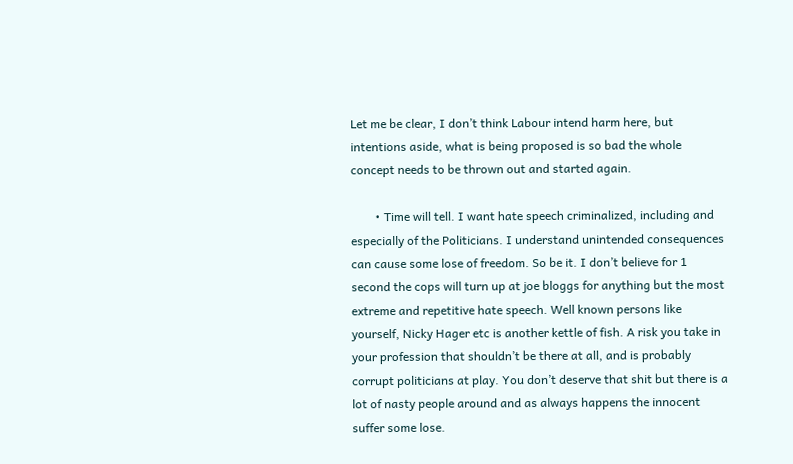Let me be clear, I don’t think Labour intend harm here, but intentions aside, what is being proposed is so bad the whole concept needs to be thrown out and started again.

        • Time will tell. I want hate speech criminalized, including and especially of the Politicians. I understand unintended consequences can cause some lose of freedom. So be it. I don’t believe for 1 second the cops will turn up at joe bloggs for anything but the most extreme and repetitive hate speech. Well known persons like yourself, Nicky Hager etc is another kettle of fish. A risk you take in your profession that shouldn’t be there at all, and is probably corrupt politicians at play. You don’t deserve that shit but there is a lot of nasty people around and as always happens the innocent suffer some lose.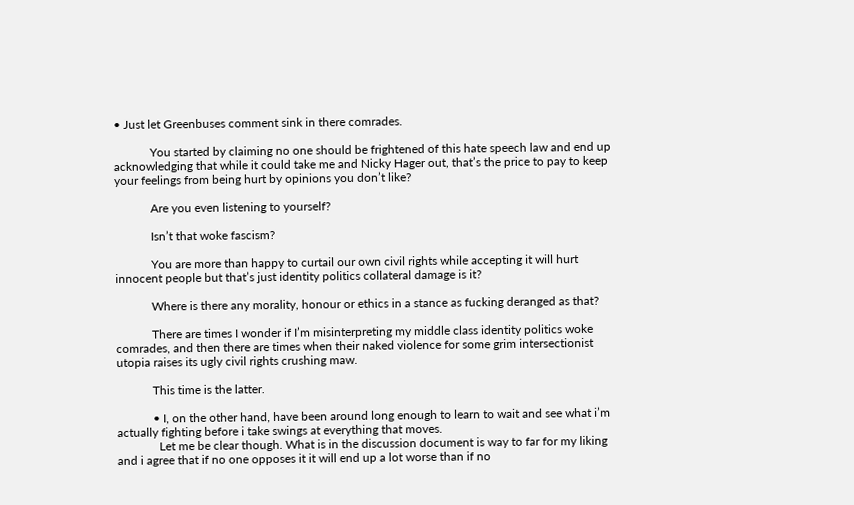• Just let Greenbuses comment sink in there comrades.

            You started by claiming no one should be frightened of this hate speech law and end up acknowledging that while it could take me and Nicky Hager out, that’s the price to pay to keep your feelings from being hurt by opinions you don’t like?

            Are you even listening to yourself?

            Isn’t that woke fascism?

            You are more than happy to curtail our own civil rights while accepting it will hurt innocent people but that’s just identity politics collateral damage is it?

            Where is there any morality, honour or ethics in a stance as fucking deranged as that?

            There are times I wonder if I’m misinterpreting my middle class identity politics woke comrades, and then there are times when their naked violence for some grim intersectionist utopia raises its ugly civil rights crushing maw.

            This time is the latter.

            • I, on the other hand, have been around long enough to learn to wait and see what i’m actually fighting before i take swings at everything that moves.
              Let me be clear though. What is in the discussion document is way to far for my liking and i agree that if no one opposes it it will end up a lot worse than if no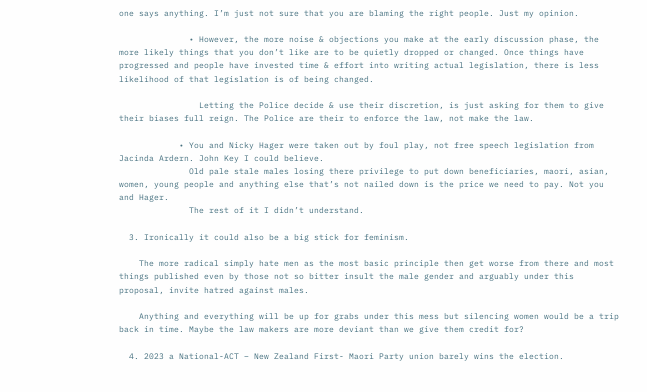one says anything. I’m just not sure that you are blaming the right people. Just my opinion.

              • However, the more noise & objections you make at the early discussion phase, the more likely things that you don’t like are to be quietly dropped or changed. Once things have progressed and people have invested time & effort into writing actual legislation, there is less likelihood of that legislation is of being changed.

                Letting the Police decide & use their discretion, is just asking for them to give their biases full reign. The Police are their to enforce the law, not make the law.

            • You and Nicky Hager were taken out by foul play, not free speech legislation from Jacinda Ardern. John Key I could believe.
              Old pale stale males losing there privilege to put down beneficiaries, maori, asian, women, young people and anything else that’s not nailed down is the price we need to pay. Not you and Hager.
              The rest of it I didn’t understand.

  3. Ironically it could also be a big stick for feminism.

    The more radical simply hate men as the most basic principle then get worse from there and most things published even by those not so bitter insult the male gender and arguably under this proposal, invite hatred against males.

    Anything and everything will be up for grabs under this mess but silencing women would be a trip back in time. Maybe the law makers are more deviant than we give them credit for?

  4. 2023 a National-ACT – New Zealand First- Maori Party union barely wins the election.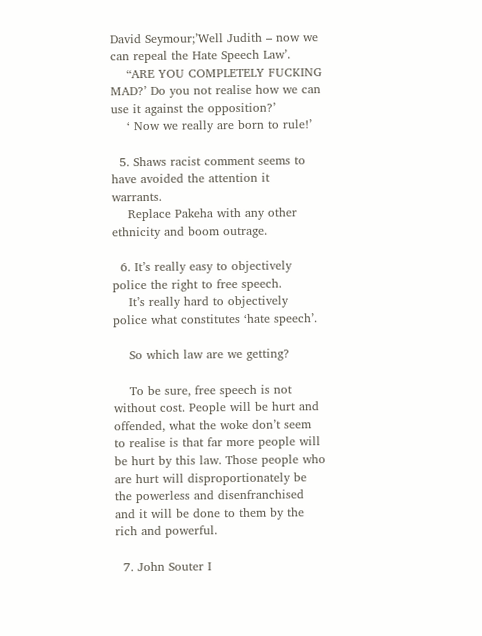David Seymour;’Well Judith – now we can repeal the Hate Speech Law’.
    “ARE YOU COMPLETELY FUCKING MAD?’ Do you not realise how we can use it against the opposition?’
    ‘ Now we really are born to rule!’

  5. Shaws racist comment seems to have avoided the attention it warrants.
    Replace Pakeha with any other ethnicity and boom outrage.

  6. It’s really easy to objectively police the right to free speech.
    It’s really hard to objectively police what constitutes ‘hate speech’.

    So which law are we getting?

    To be sure, free speech is not without cost. People will be hurt and offended, what the woke don’t seem to realise is that far more people will be hurt by this law. Those people who are hurt will disproportionately be the powerless and disenfranchised and it will be done to them by the rich and powerful.

  7. John Souter I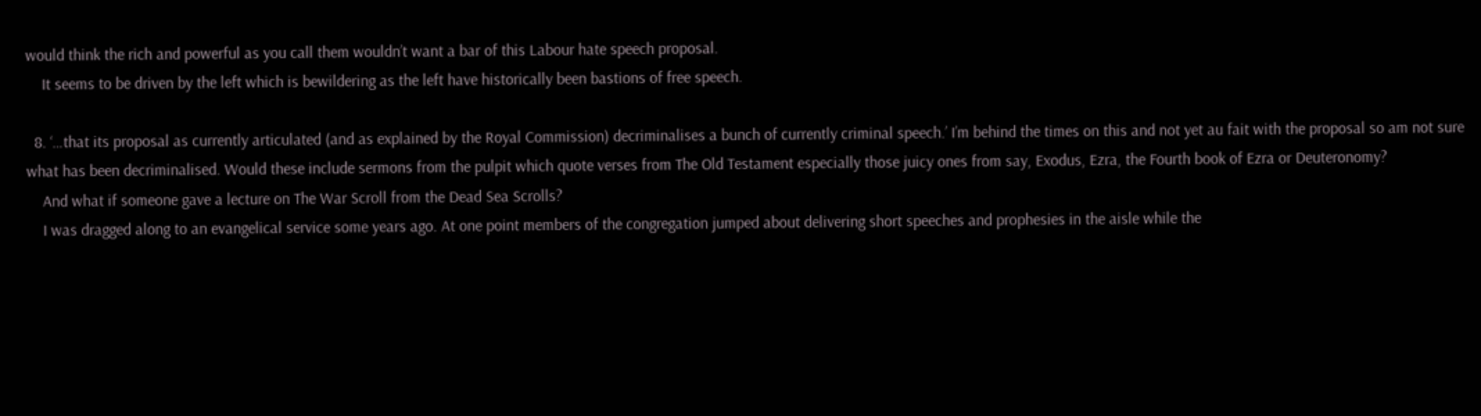would think the rich and powerful as you call them wouldn’t want a bar of this Labour hate speech proposal.
    It seems to be driven by the left which is bewildering as the left have historically been bastions of free speech.

  8. ‘…that its proposal as currently articulated (and as explained by the Royal Commission) decriminalises a bunch of currently criminal speech.’ I’m behind the times on this and not yet au fait with the proposal so am not sure what has been decriminalised. Would these include sermons from the pulpit which quote verses from The Old Testament especially those juicy ones from say, Exodus, Ezra, the Fourth book of Ezra or Deuteronomy?
    And what if someone gave a lecture on The War Scroll from the Dead Sea Scrolls?
    I was dragged along to an evangelical service some years ago. At one point members of the congregation jumped about delivering short speeches and prophesies in the aisle while the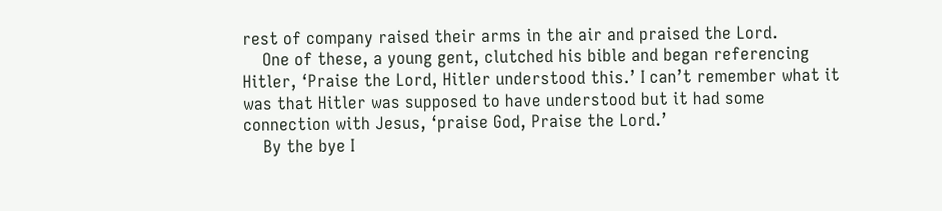rest of company raised their arms in the air and praised the Lord.
    One of these, a young gent, clutched his bible and began referencing Hitler, ‘Praise the Lord, Hitler understood this.’ I can’t remember what it was that Hitler was supposed to have understood but it had some connection with Jesus, ‘praise God, Praise the Lord.’
    By the bye I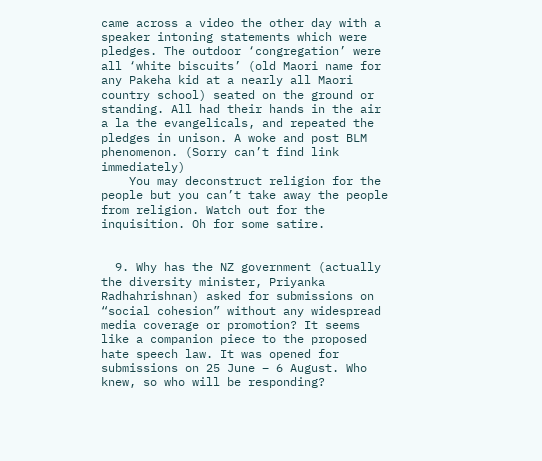came across a video the other day with a speaker intoning statements which were pledges. The outdoor ‘congregation’ were all ‘white biscuits’ (old Maori name for any Pakeha kid at a nearly all Maori country school) seated on the ground or standing. All had their hands in the air a la the evangelicals, and repeated the pledges in unison. A woke and post BLM phenomenon. (Sorry can’t find link immediately)
    You may deconstruct religion for the people but you can’t take away the people from religion. Watch out for the inquisition. Oh for some satire.


  9. Why has the NZ government (actually the diversity minister, Priyanka Radhahrishnan) asked for submissions on “social cohesion” without any widespread media coverage or promotion? It seems like a companion piece to the proposed hate speech law. It was opened for submissions on 25 June – 6 August. Who knew, so who will be responding?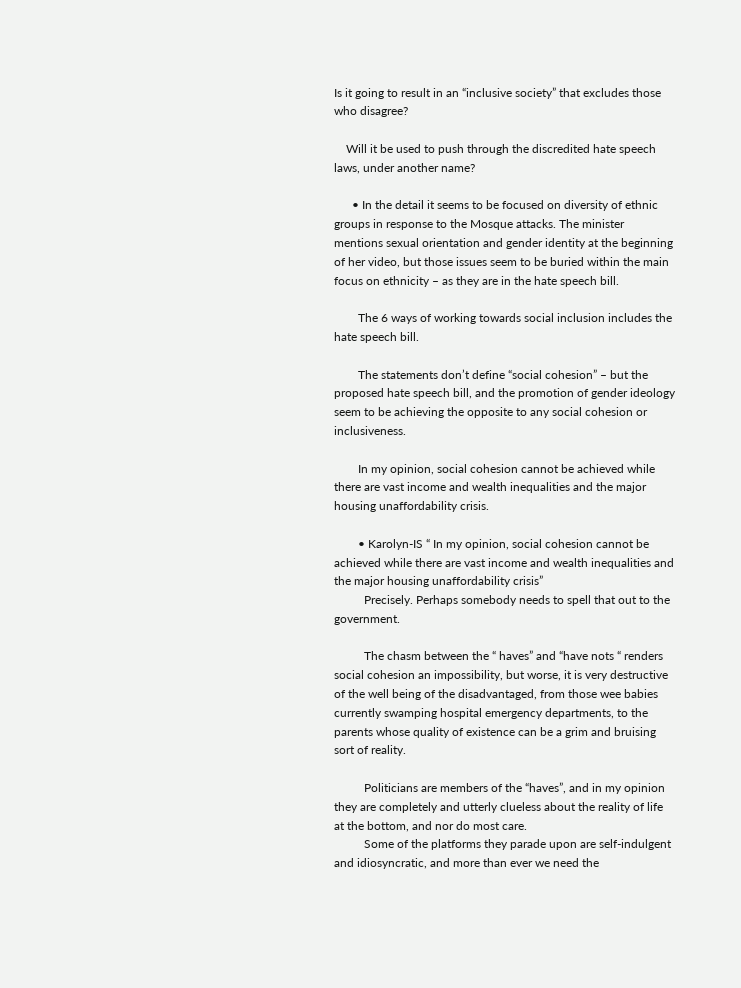Is it going to result in an “inclusive society” that excludes those who disagree?

    Will it be used to push through the discredited hate speech laws, under another name?

      • In the detail it seems to be focused on diversity of ethnic groups in response to the Mosque attacks. The minister mentions sexual orientation and gender identity at the beginning of her video, but those issues seem to be buried within the main focus on ethnicity – as they are in the hate speech bill.

        The 6 ways of working towards social inclusion includes the hate speech bill.

        The statements don’t define “social cohesion” – but the proposed hate speech bill, and the promotion of gender ideology seem to be achieving the opposite to any social cohesion or inclusiveness.

        In my opinion, social cohesion cannot be achieved while there are vast income and wealth inequalities and the major housing unaffordability crisis.

        • Karolyn-IS “ In my opinion, social cohesion cannot be achieved while there are vast income and wealth inequalities and the major housing unaffordability crisis”
          Precisely. Perhaps somebody needs to spell that out to the government.

          The chasm between the “ haves” and “have nots “ renders social cohesion an impossibility, but worse, it is very destructive of the well being of the disadvantaged, from those wee babies currently swamping hospital emergency departments, to the parents whose quality of existence can be a grim and bruising sort of reality.

          Politicians are members of the “haves”, and in my opinion they are completely and utterly clueless about the reality of life at the bottom, and nor do most care.
          Some of the platforms they parade upon are self-indulgent and idiosyncratic, and more than ever we need the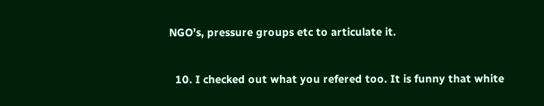NGO’s, pressure groups etc to articulate it.

  10. I checked out what you refered too. It is funny that white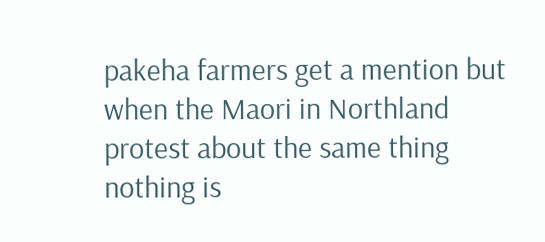pakeha farmers get a mention but when the Maori in Northland protest about the same thing nothing is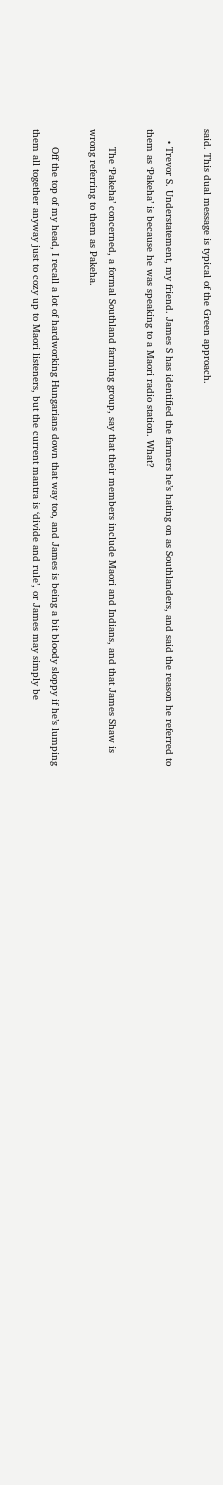said. This dual message is typical of the Green approach.

    • Trevor S. Understatement, my friend. James S has identified the farmers he’s hating on as Southlanders, and said the reason he referred to them as ‘Pakeha’ is because he was speaking to a Maori radio station. What?

      The ‘Pakeha’ concerned, a formal Southland farming group, say that their members include Maori and Indians, and that James Shaw is wrong referring to them as Pakeha.

      Off the top of my head, I recall a lot of hardworking Hungarians down that way too, and James is being a bit bloody sloppy if he’s lumping them all together anyway just to cozy up to Maori listeners, but the current mantra is ‘divide and rule’, or James may simply be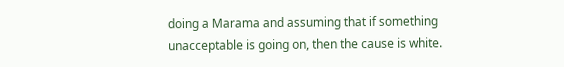doing a Marama and assuming that if something unacceptable is going on, then the cause is white.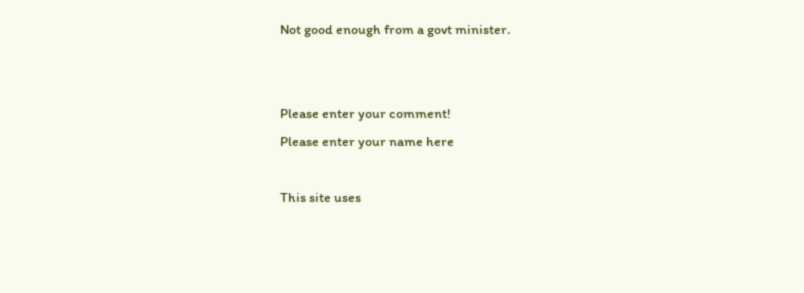Not good enough from a govt minister.


Please enter your comment!
Please enter your name here

This site uses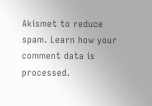Akismet to reduce spam. Learn how your comment data is processed.